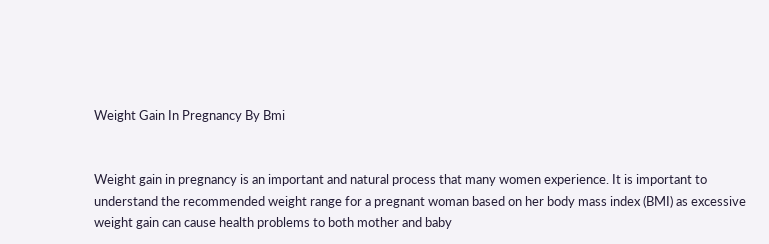Weight Gain In Pregnancy By Bmi


Weight gain in pregnancy is an important and natural process that many women experience. It is important to understand the recommended weight range for a pregnant woman based on her body mass index (BMI) as excessive weight gain can cause health problems to both mother and baby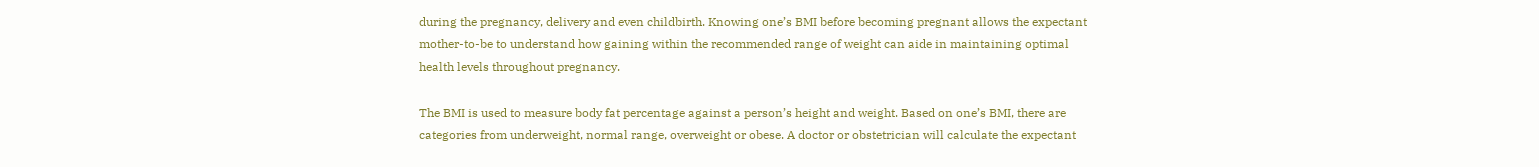during the pregnancy, delivery and even childbirth. Knowing one’s BMI before becoming pregnant allows the expectant mother-to-be to understand how gaining within the recommended range of weight can aide in maintaining optimal health levels throughout pregnancy.

The BMI is used to measure body fat percentage against a person’s height and weight. Based on one’s BMI, there are categories from underweight, normal range, overweight or obese. A doctor or obstetrician will calculate the expectant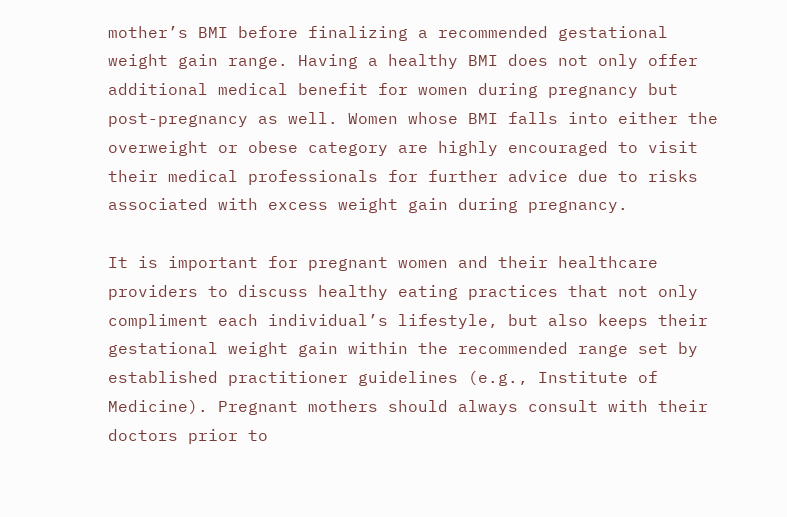mother’s BMI before finalizing a recommended gestational weight gain range. Having a healthy BMI does not only offer additional medical benefit for women during pregnancy but post-pregnancy as well. Women whose BMI falls into either the overweight or obese category are highly encouraged to visit their medical professionals for further advice due to risks associated with excess weight gain during pregnancy.

It is important for pregnant women and their healthcare providers to discuss healthy eating practices that not only compliment each individual’s lifestyle, but also keeps their gestational weight gain within the recommended range set by established practitioner guidelines (e.g., Institute of Medicine). Pregnant mothers should always consult with their doctors prior to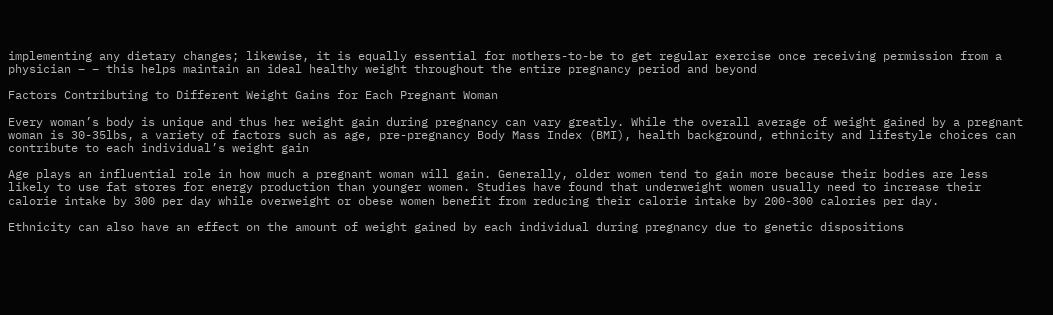implementing any dietary changes; likewise, it is equally essential for mothers-to-be to get regular exercise once receiving permission from a physician – – this helps maintain an ideal healthy weight throughout the entire pregnancy period and beyond

Factors Contributing to Different Weight Gains for Each Pregnant Woman

Every woman’s body is unique and thus her weight gain during pregnancy can vary greatly. While the overall average of weight gained by a pregnant woman is 30-35lbs, a variety of factors such as age, pre-pregnancy Body Mass Index (BMI), health background, ethnicity and lifestyle choices can contribute to each individual’s weight gain

Age plays an influential role in how much a pregnant woman will gain. Generally, older women tend to gain more because their bodies are less likely to use fat stores for energy production than younger women. Studies have found that underweight women usually need to increase their calorie intake by 300 per day while overweight or obese women benefit from reducing their calorie intake by 200-300 calories per day.

Ethnicity can also have an effect on the amount of weight gained by each individual during pregnancy due to genetic dispositions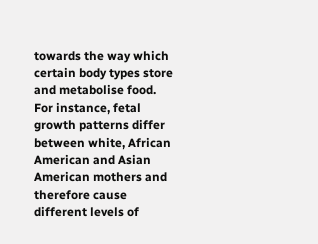towards the way which certain body types store and metabolise food. For instance, fetal growth patterns differ between white, African American and Asian American mothers and therefore cause different levels of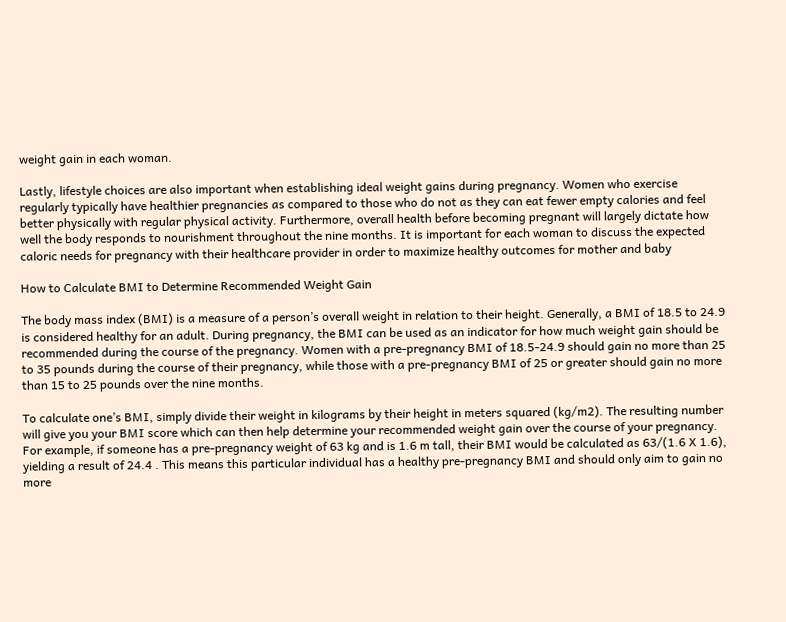weight gain in each woman.

Lastly, lifestyle choices are also important when establishing ideal weight gains during pregnancy. Women who exercise regularly typically have healthier pregnancies as compared to those who do not as they can eat fewer empty calories and feel better physically with regular physical activity. Furthermore, overall health before becoming pregnant will largely dictate how well the body responds to nourishment throughout the nine months. It is important for each woman to discuss the expected caloric needs for pregnancy with their healthcare provider in order to maximize healthy outcomes for mother and baby

How to Calculate BMI to Determine Recommended Weight Gain

The body mass index (BMI) is a measure of a person’s overall weight in relation to their height. Generally, a BMI of 18.5 to 24.9 is considered healthy for an adult. During pregnancy, the BMI can be used as an indicator for how much weight gain should be recommended during the course of the pregnancy. Women with a pre-pregnancy BMI of 18.5-24.9 should gain no more than 25 to 35 pounds during the course of their pregnancy, while those with a pre-pregnancy BMI of 25 or greater should gain no more than 15 to 25 pounds over the nine months.

To calculate one’s BMI, simply divide their weight in kilograms by their height in meters squared (kg/m2). The resulting number will give you your BMI score which can then help determine your recommended weight gain over the course of your pregnancy. For example, if someone has a pre-pregnancy weight of 63 kg and is 1.6 m tall, their BMI would be calculated as 63/(1.6 X 1.6), yielding a result of 24.4 . This means this particular individual has a healthy pre-pregnancy BMI and should only aim to gain no more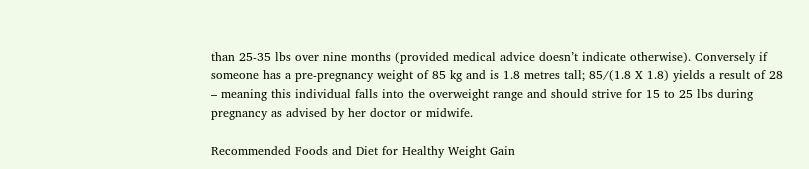than 25-35 lbs over nine months (provided medical advice doesn’t indicate otherwise). Conversely if someone has a pre-pregnancy weight of 85 kg and is 1.8 metres tall; 85/(1.8 X 1.8) yields a result of 28 – meaning this individual falls into the overweight range and should strive for 15 to 25 lbs during pregnancy as advised by her doctor or midwife.

Recommended Foods and Diet for Healthy Weight Gain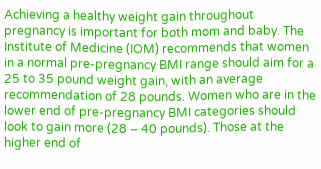Achieving a healthy weight gain throughout pregnancy is important for both mom and baby. The Institute of Medicine (IOM) recommends that women in a normal pre-pregnancy BMI range should aim for a 25 to 35 pound weight gain, with an average recommendation of 28 pounds. Women who are in the lower end of pre-pregnancy BMI categories should look to gain more (28 – 40 pounds). Those at the higher end of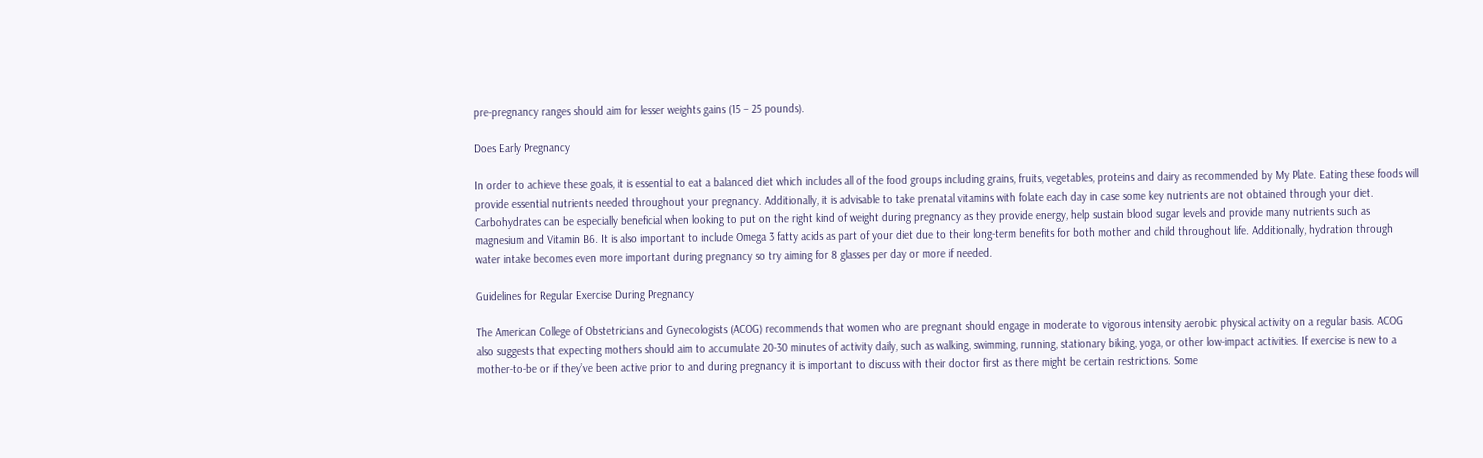pre-pregnancy ranges should aim for lesser weights gains (15 – 25 pounds).

Does Early Pregnancy

In order to achieve these goals, it is essential to eat a balanced diet which includes all of the food groups including grains, fruits, vegetables, proteins and dairy as recommended by My Plate. Eating these foods will provide essential nutrients needed throughout your pregnancy. Additionally, it is advisable to take prenatal vitamins with folate each day in case some key nutrients are not obtained through your diet. Carbohydrates can be especially beneficial when looking to put on the right kind of weight during pregnancy as they provide energy, help sustain blood sugar levels and provide many nutrients such as magnesium and Vitamin B6. It is also important to include Omega 3 fatty acids as part of your diet due to their long-term benefits for both mother and child throughout life. Additionally, hydration through water intake becomes even more important during pregnancy so try aiming for 8 glasses per day or more if needed.

Guidelines for Regular Exercise During Pregnancy

The American College of Obstetricians and Gynecologists (ACOG) recommends that women who are pregnant should engage in moderate to vigorous intensity aerobic physical activity on a regular basis. ACOG also suggests that expecting mothers should aim to accumulate 20-30 minutes of activity daily, such as walking, swimming, running, stationary biking, yoga, or other low-impact activities. If exercise is new to a mother-to-be or if they’ve been active prior to and during pregnancy it is important to discuss with their doctor first as there might be certain restrictions. Some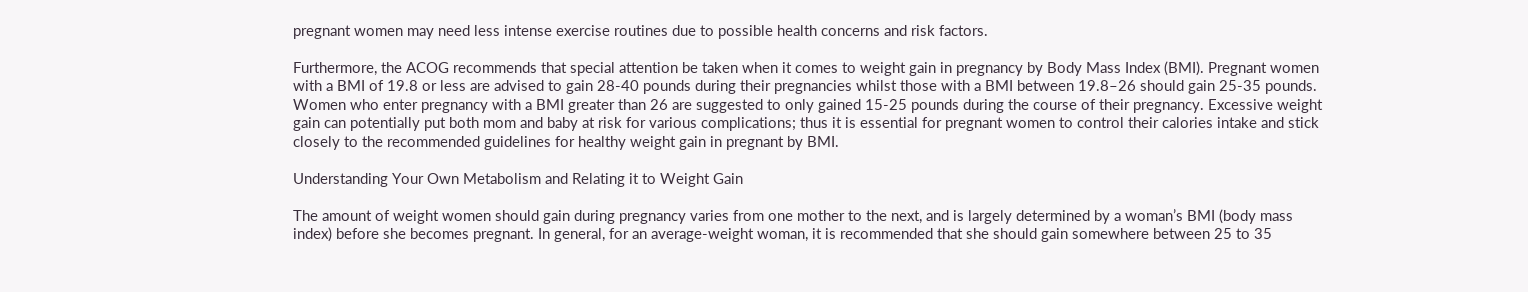pregnant women may need less intense exercise routines due to possible health concerns and risk factors.

Furthermore, the ACOG recommends that special attention be taken when it comes to weight gain in pregnancy by Body Mass Index (BMI). Pregnant women with a BMI of 19.8 or less are advised to gain 28-40 pounds during their pregnancies whilst those with a BMI between 19.8–26 should gain 25-35 pounds. Women who enter pregnancy with a BMI greater than 26 are suggested to only gained 15-25 pounds during the course of their pregnancy. Excessive weight gain can potentially put both mom and baby at risk for various complications; thus it is essential for pregnant women to control their calories intake and stick closely to the recommended guidelines for healthy weight gain in pregnant by BMI.

Understanding Your Own Metabolism and Relating it to Weight Gain

The amount of weight women should gain during pregnancy varies from one mother to the next, and is largely determined by a woman’s BMI (body mass index) before she becomes pregnant. In general, for an average-weight woman, it is recommended that she should gain somewhere between 25 to 35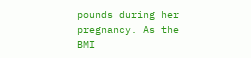pounds during her pregnancy. As the BMI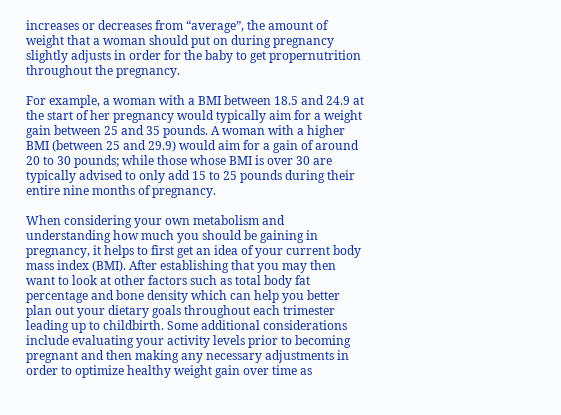increases or decreases from “average”, the amount of weight that a woman should put on during pregnancy slightly adjusts in order for the baby to get propernutrition throughout the pregnancy.

For example, a woman with a BMI between 18.5 and 24.9 at the start of her pregnancy would typically aim for a weight gain between 25 and 35 pounds. A woman with a higher BMI (between 25 and 29.9) would aim for a gain of around 20 to 30 pounds; while those whose BMI is over 30 are typically advised to only add 15 to 25 pounds during their entire nine months of pregnancy.

When considering your own metabolism and understanding how much you should be gaining in pregnancy, it helps to first get an idea of your current body mass index (BMI). After establishing that you may then want to look at other factors such as total body fat percentage and bone density which can help you better plan out your dietary goals throughout each trimester leading up to childbirth. Some additional considerations include evaluating your activity levels prior to becoming pregnant and then making any necessary adjustments in order to optimize healthy weight gain over time as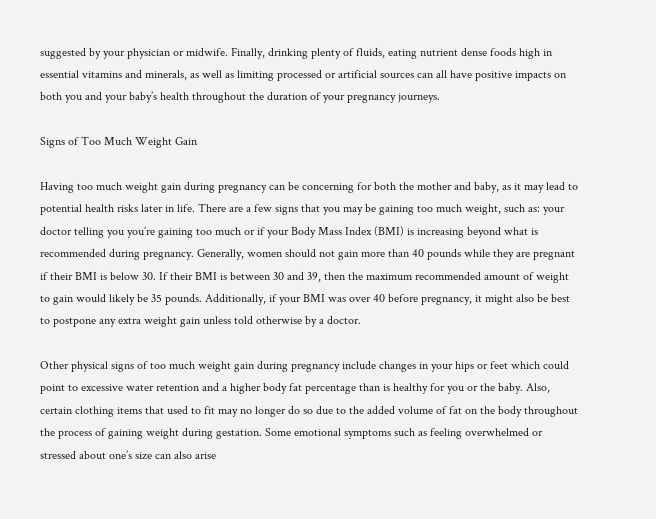suggested by your physician or midwife. Finally, drinking plenty of fluids, eating nutrient dense foods high in essential vitamins and minerals, as well as limiting processed or artificial sources can all have positive impacts on both you and your baby’s health throughout the duration of your pregnancy journeys.

Signs of Too Much Weight Gain

Having too much weight gain during pregnancy can be concerning for both the mother and baby, as it may lead to potential health risks later in life. There are a few signs that you may be gaining too much weight, such as: your doctor telling you you’re gaining too much or if your Body Mass Index (BMI) is increasing beyond what is recommended during pregnancy. Generally, women should not gain more than 40 pounds while they are pregnant if their BMI is below 30. If their BMI is between 30 and 39, then the maximum recommended amount of weight to gain would likely be 35 pounds. Additionally, if your BMI was over 40 before pregnancy, it might also be best to postpone any extra weight gain unless told otherwise by a doctor.

Other physical signs of too much weight gain during pregnancy include changes in your hips or feet which could point to excessive water retention and a higher body fat percentage than is healthy for you or the baby. Also, certain clothing items that used to fit may no longer do so due to the added volume of fat on the body throughout the process of gaining weight during gestation. Some emotional symptoms such as feeling overwhelmed or stressed about one’s size can also arise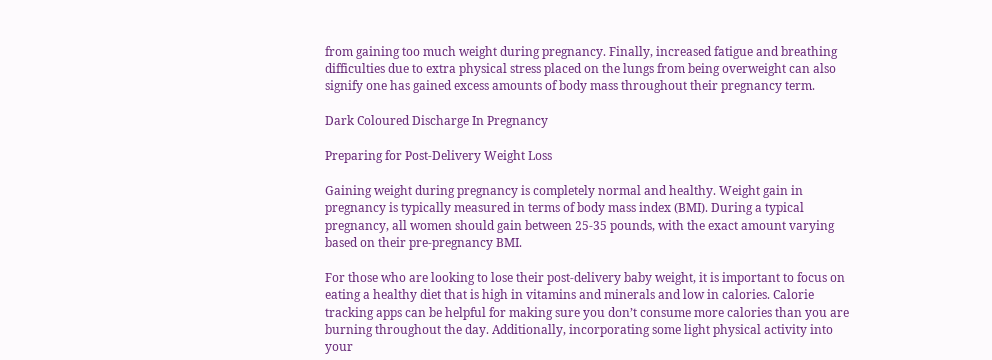from gaining too much weight during pregnancy. Finally, increased fatigue and breathing difficulties due to extra physical stress placed on the lungs from being overweight can also signify one has gained excess amounts of body mass throughout their pregnancy term.

Dark Coloured Discharge In Pregnancy

Preparing for Post-Delivery Weight Loss

Gaining weight during pregnancy is completely normal and healthy. Weight gain in pregnancy is typically measured in terms of body mass index (BMI). During a typical pregnancy, all women should gain between 25-35 pounds, with the exact amount varying based on their pre-pregnancy BMI.

For those who are looking to lose their post-delivery baby weight, it is important to focus on eating a healthy diet that is high in vitamins and minerals and low in calories. Calorie tracking apps can be helpful for making sure you don’t consume more calories than you are burning throughout the day. Additionally, incorporating some light physical activity into your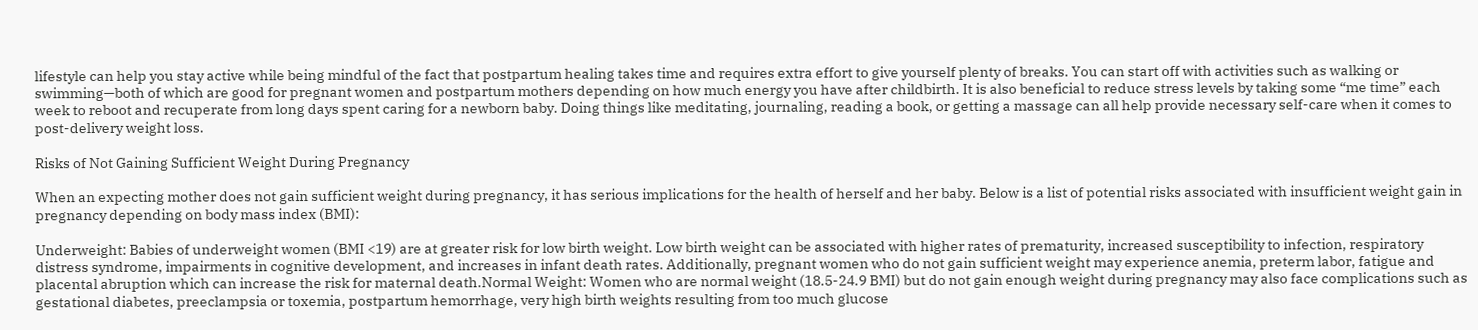lifestyle can help you stay active while being mindful of the fact that postpartum healing takes time and requires extra effort to give yourself plenty of breaks. You can start off with activities such as walking or swimming—both of which are good for pregnant women and postpartum mothers depending on how much energy you have after childbirth. It is also beneficial to reduce stress levels by taking some “me time” each week to reboot and recuperate from long days spent caring for a newborn baby. Doing things like meditating, journaling, reading a book, or getting a massage can all help provide necessary self-care when it comes to post-delivery weight loss.

Risks of Not Gaining Sufficient Weight During Pregnancy

When an expecting mother does not gain sufficient weight during pregnancy, it has serious implications for the health of herself and her baby. Below is a list of potential risks associated with insufficient weight gain in pregnancy depending on body mass index (BMI):

Underweight: Babies of underweight women (BMI <19) are at greater risk for low birth weight. Low birth weight can be associated with higher rates of prematurity, increased susceptibility to infection, respiratory distress syndrome, impairments in cognitive development, and increases in infant death rates. Additionally, pregnant women who do not gain sufficient weight may experience anemia, preterm labor, fatigue and placental abruption which can increase the risk for maternal death.Normal Weight: Women who are normal weight (18.5-24.9 BMI) but do not gain enough weight during pregnancy may also face complications such as gestational diabetes, preeclampsia or toxemia, postpartum hemorrhage, very high birth weights resulting from too much glucose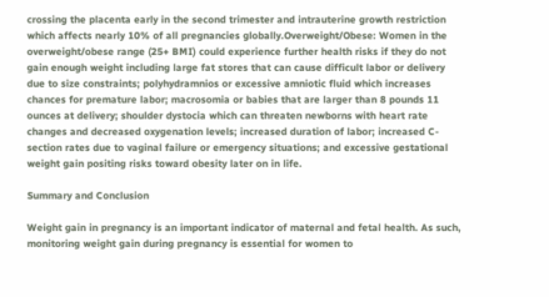crossing the placenta early in the second trimester and intrauterine growth restriction which affects nearly 10% of all pregnancies globally.Overweight/Obese: Women in the overweight/obese range (25+ BMI) could experience further health risks if they do not gain enough weight including large fat stores that can cause difficult labor or delivery due to size constraints; polyhydramnios or excessive amniotic fluid which increases chances for premature labor; macrosomia or babies that are larger than 8 pounds 11 ounces at delivery; shoulder dystocia which can threaten newborns with heart rate changes and decreased oxygenation levels; increased duration of labor; increased C-section rates due to vaginal failure or emergency situations; and excessive gestational weight gain positing risks toward obesity later on in life.

Summary and Conclusion

Weight gain in pregnancy is an important indicator of maternal and fetal health. As such, monitoring weight gain during pregnancy is essential for women to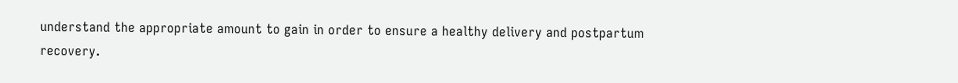understand the appropriate amount to gain in order to ensure a healthy delivery and postpartum recovery.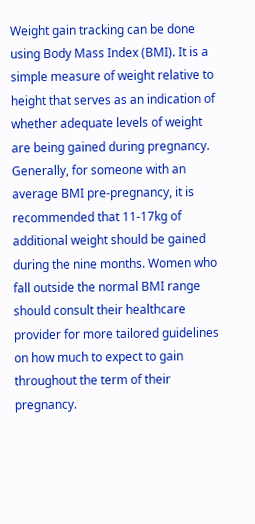Weight gain tracking can be done using Body Mass Index (BMI). It is a simple measure of weight relative to height that serves as an indication of whether adequate levels of weight are being gained during pregnancy. Generally, for someone with an average BMI pre-pregnancy, it is recommended that 11-17kg of additional weight should be gained during the nine months. Women who fall outside the normal BMI range should consult their healthcare provider for more tailored guidelines on how much to expect to gain throughout the term of their pregnancy.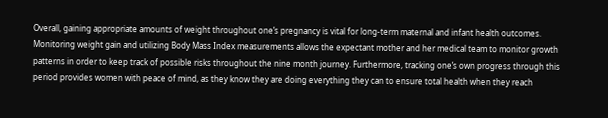Overall, gaining appropriate amounts of weight throughout one’s pregnancy is vital for long-term maternal and infant health outcomes. Monitoring weight gain and utilizing Body Mass Index measurements allows the expectant mother and her medical team to monitor growth patterns in order to keep track of possible risks throughout the nine month journey. Furthermore, tracking one’s own progress through this period provides women with peace of mind, as they know they are doing everything they can to ensure total health when they reach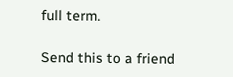full term.

Send this to a friend